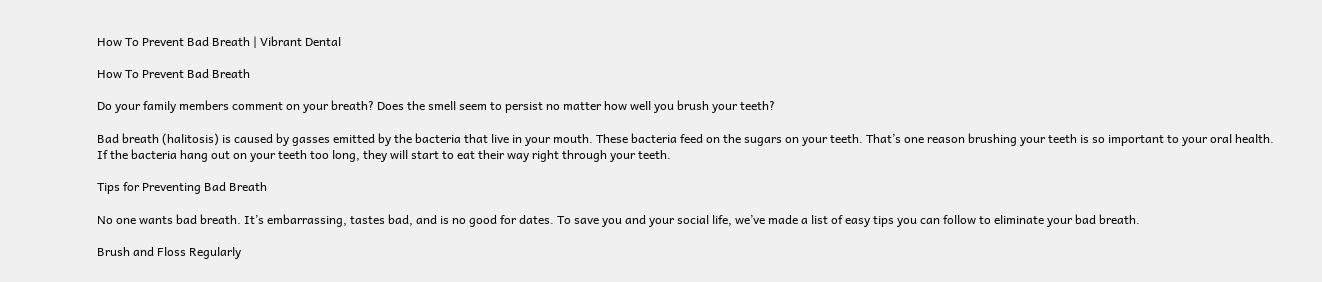How To Prevent Bad Breath | Vibrant Dental

How To Prevent Bad Breath

Do your family members comment on your breath? Does the smell seem to persist no matter how well you brush your teeth?

Bad breath (halitosis) is caused by gasses emitted by the bacteria that live in your mouth. These bacteria feed on the sugars on your teeth. That’s one reason brushing your teeth is so important to your oral health. If the bacteria hang out on your teeth too long, they will start to eat their way right through your teeth.

Tips for Preventing Bad Breath

No one wants bad breath. It’s embarrassing, tastes bad, and is no good for dates. To save you and your social life, we’ve made a list of easy tips you can follow to eliminate your bad breath.

Brush and Floss Regularly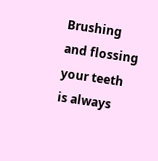Brushing and flossing your teeth is always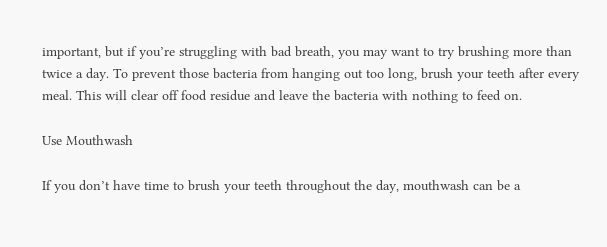important, but if you’re struggling with bad breath, you may want to try brushing more than twice a day. To prevent those bacteria from hanging out too long, brush your teeth after every meal. This will clear off food residue and leave the bacteria with nothing to feed on.

Use Mouthwash

If you don’t have time to brush your teeth throughout the day, mouthwash can be a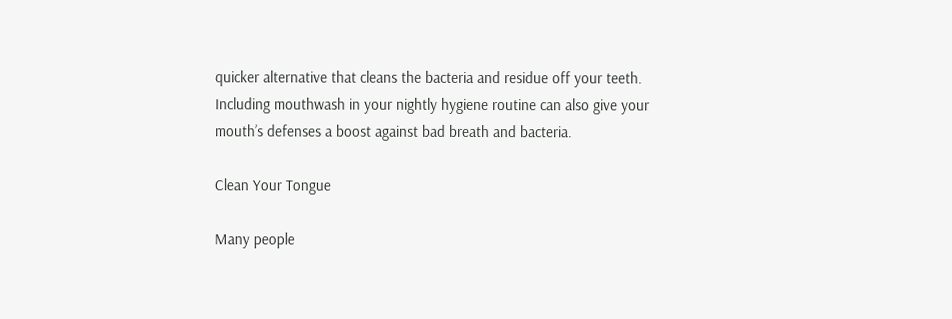quicker alternative that cleans the bacteria and residue off your teeth. Including mouthwash in your nightly hygiene routine can also give your mouth’s defenses a boost against bad breath and bacteria.

Clean Your Tongue

Many people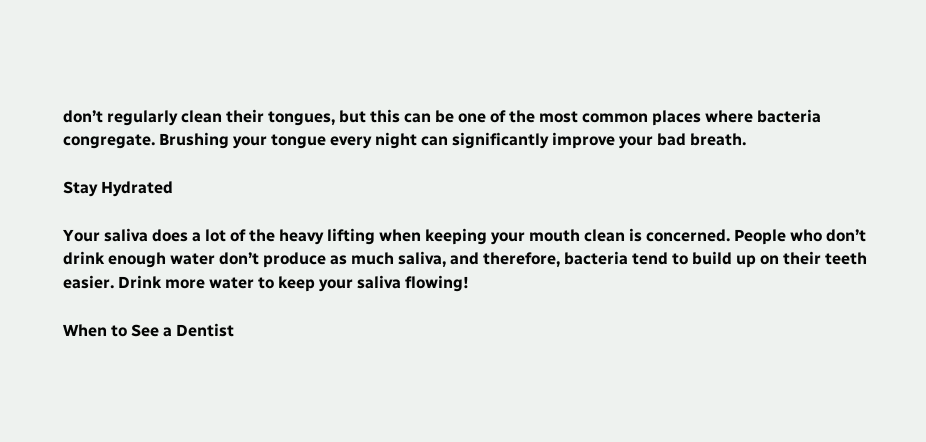don’t regularly clean their tongues, but this can be one of the most common places where bacteria congregate. Brushing your tongue every night can significantly improve your bad breath.

Stay Hydrated

Your saliva does a lot of the heavy lifting when keeping your mouth clean is concerned. People who don’t drink enough water don’t produce as much saliva, and therefore, bacteria tend to build up on their teeth easier. Drink more water to keep your saliva flowing!

When to See a Dentist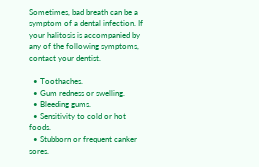Sometimes, bad breath can be a symptom of a dental infection. If your halitosis is accompanied by any of the following symptoms, contact your dentist.

  • Toothaches.
  • Gum redness or swelling.
  • Bleeding gums.
  • Sensitivity to cold or hot foods.
  • Stubborn or frequent canker sores.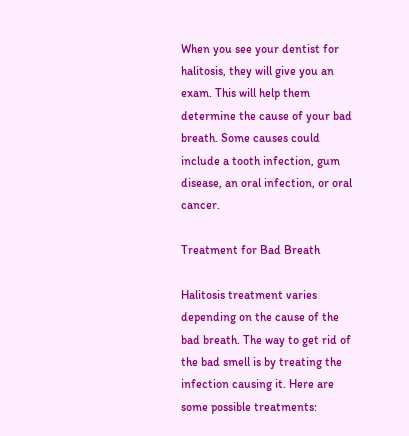When you see your dentist for halitosis, they will give you an exam. This will help them determine the cause of your bad breath. Some causes could include a tooth infection, gum disease, an oral infection, or oral cancer.

Treatment for Bad Breath

Halitosis treatment varies depending on the cause of the bad breath. The way to get rid of the bad smell is by treating the infection causing it. Here are some possible treatments: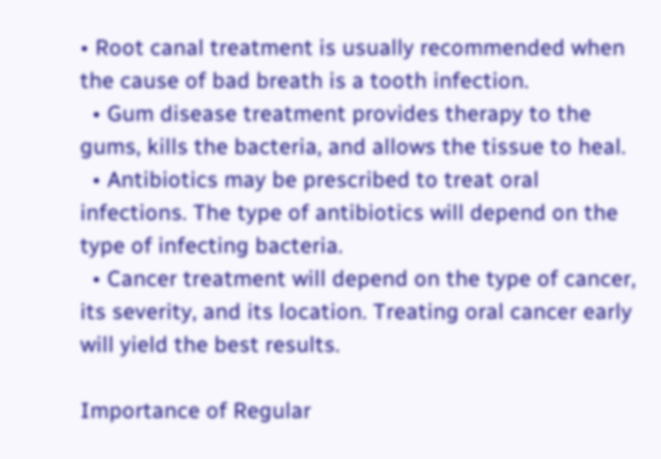• Root canal treatment is usually recommended when the cause of bad breath is a tooth infection.
  • Gum disease treatment provides therapy to the gums, kills the bacteria, and allows the tissue to heal.
  • Antibiotics may be prescribed to treat oral infections. The type of antibiotics will depend on the type of infecting bacteria.
  • Cancer treatment will depend on the type of cancer, its severity, and its location. Treating oral cancer early will yield the best results.

Importance of Regular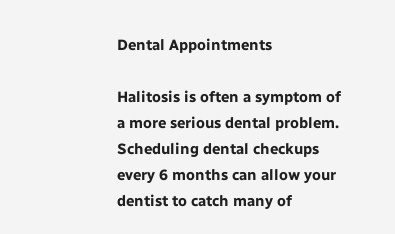Dental Appointments

Halitosis is often a symptom of a more serious dental problem. Scheduling dental checkups every 6 months can allow your dentist to catch many of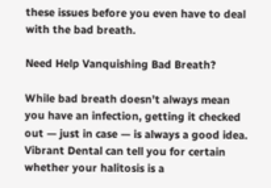these issues before you even have to deal with the bad breath.

Need Help Vanquishing Bad Breath?

While bad breath doesn’t always mean you have an infection, getting it checked out — just in case — is always a good idea. Vibrant Dental can tell you for certain whether your halitosis is a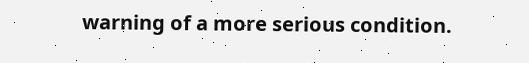warning of a more serious condition.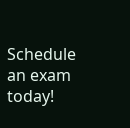Schedule an exam today!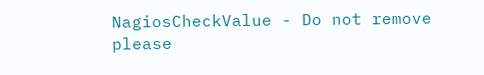NagiosCheckValue - Do not remove please